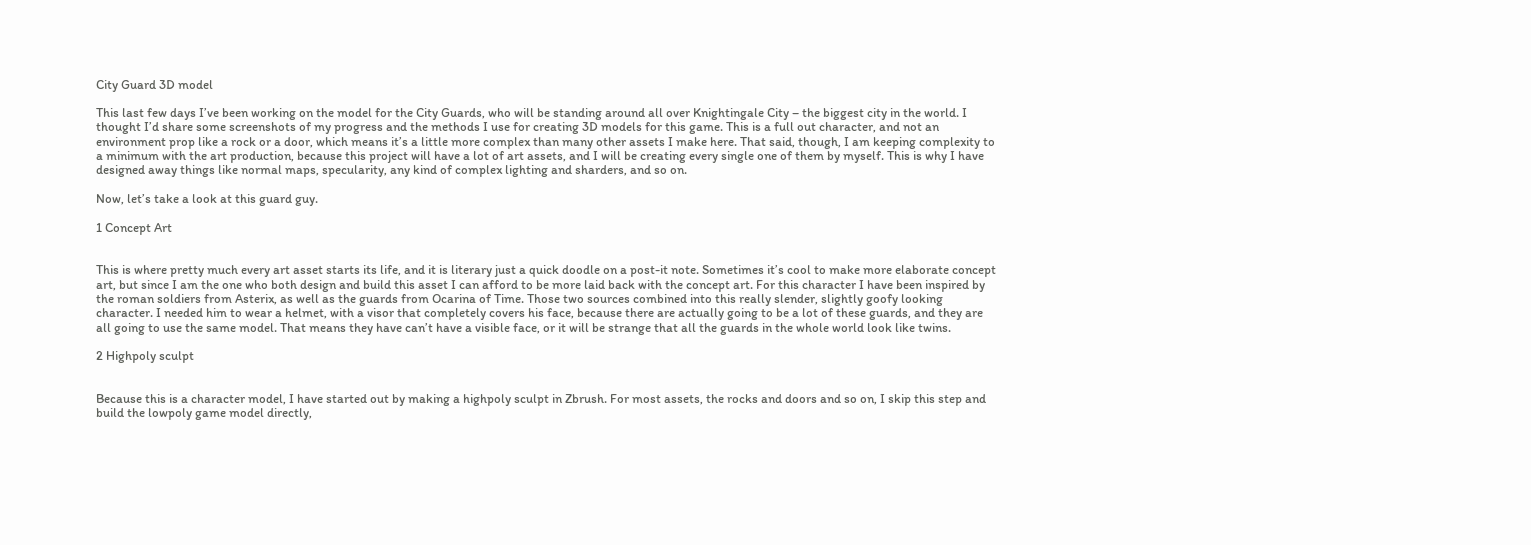City Guard 3D model

This last few days I’ve been working on the model for the City Guards, who will be standing around all over Knightingale City – the biggest city in the world. I thought I’d share some screenshots of my progress and the methods I use for creating 3D models for this game. This is a full out character, and not an environment prop like a rock or a door, which means it’s a little more complex than many other assets I make here. That said, though, I am keeping complexity to a minimum with the art production, because this project will have a lot of art assets, and I will be creating every single one of them by myself. This is why I have designed away things like normal maps, specularity, any kind of complex lighting and sharders, and so on.

Now, let’s take a look at this guard guy.

1 Concept Art


This is where pretty much every art asset starts its life, and it is literary just a quick doodle on a post-it note. Sometimes it’s cool to make more elaborate concept art, but since I am the one who both design and build this asset I can afford to be more laid back with the concept art. For this character I have been inspired by the roman soldiers from Asterix, as well as the guards from Ocarina of Time. Those two sources combined into this really slender, slightly goofy looking character. I needed him to wear a helmet, with a visor that completely covers his face, because there are actually going to be a lot of these guards, and they are all going to use the same model. That means they have can’t have a visible face, or it will be strange that all the guards in the whole world look like twins.

2 Highpoly sculpt


Because this is a character model, I have started out by making a highpoly sculpt in Zbrush. For most assets, the rocks and doors and so on, I skip this step and build the lowpoly game model directly,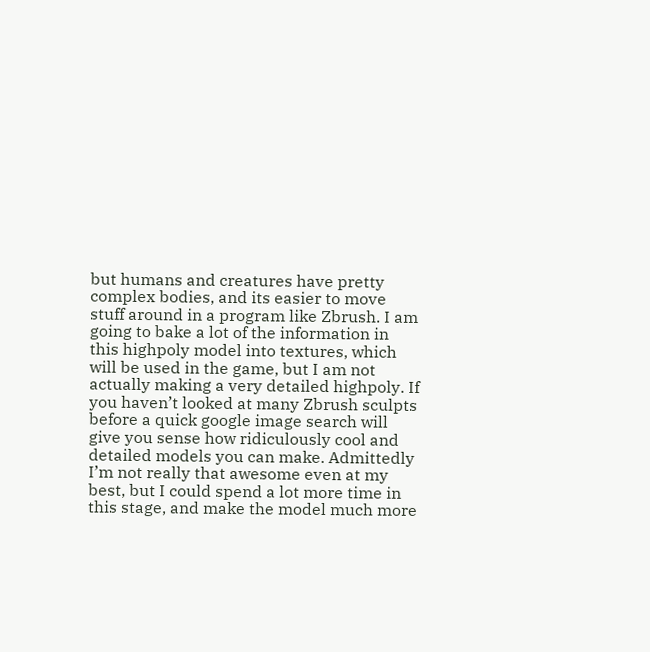but humans and creatures have pretty complex bodies, and its easier to move stuff around in a program like Zbrush. I am going to bake a lot of the information in this highpoly model into textures, which will be used in the game, but I am not actually making a very detailed highpoly. If you haven’t looked at many Zbrush sculpts before a quick google image search will give you sense how ridiculously cool and detailed models you can make. Admittedly I’m not really that awesome even at my best, but I could spend a lot more time in this stage, and make the model much more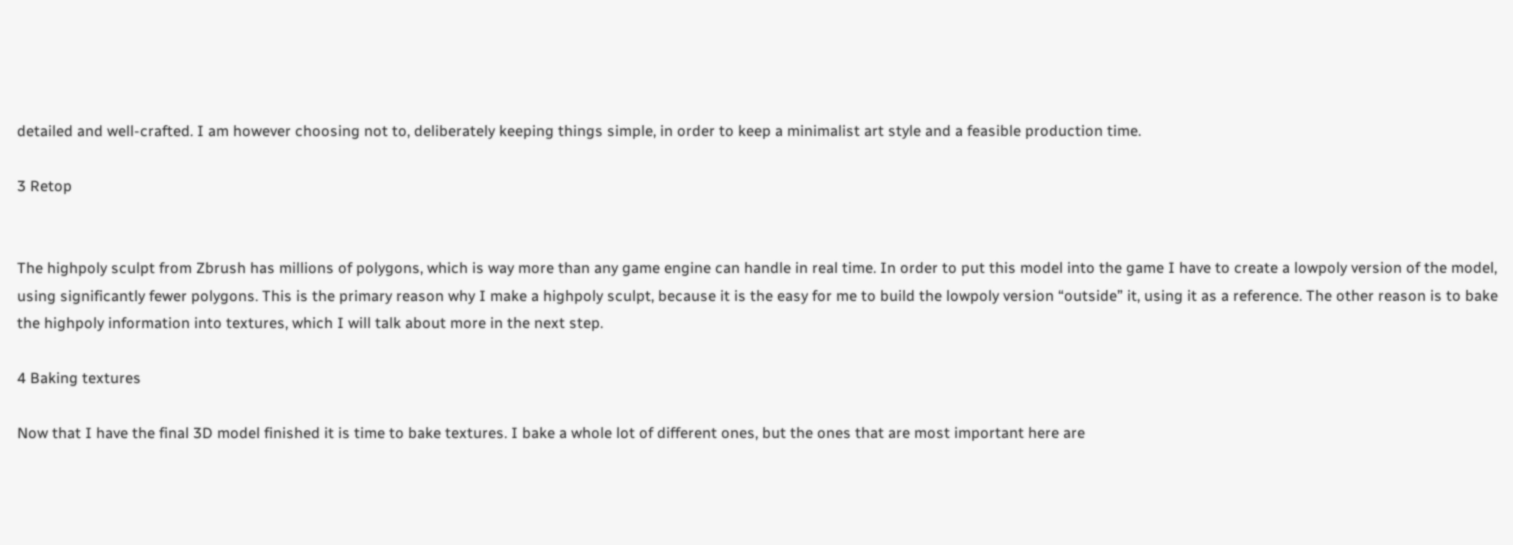detailed and well-crafted. I am however choosing not to, deliberately keeping things simple, in order to keep a minimalist art style and a feasible production time.

3 Retop


The highpoly sculpt from Zbrush has millions of polygons, which is way more than any game engine can handle in real time. In order to put this model into the game I have to create a lowpoly version of the model, using significantly fewer polygons. This is the primary reason why I make a highpoly sculpt, because it is the easy for me to build the lowpoly version “outside” it, using it as a reference. The other reason is to bake the highpoly information into textures, which I will talk about more in the next step.

4 Baking textures

Now that I have the final 3D model finished it is time to bake textures. I bake a whole lot of different ones, but the ones that are most important here are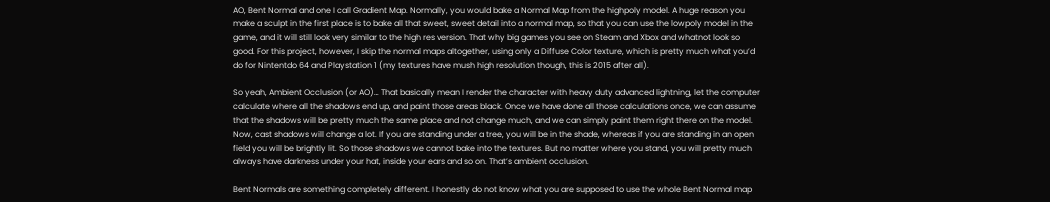AO, Bent Normal and one I call Gradient Map. Normally, you would bake a Normal Map from the highpoly model. A huge reason you make a sculpt in the first place is to bake all that sweet, sweet detail into a normal map, so that you can use the lowpoly model in the game, and it will still look very similar to the high res version. That why big games you see on Steam and Xbox and whatnot look so good. For this project, however, I skip the normal maps altogether, using only a Diffuse Color texture, which is pretty much what you’d do for Nintentdo 64 and Playstation 1 (my textures have mush high resolution though, this is 2015 after all).

So yeah, Ambient Occlusion (or AO)… That basically mean I render the character with heavy duty advanced lightning, let the computer calculate where all the shadows end up, and paint those areas black. Once we have done all those calculations once, we can assume that the shadows will be pretty much the same place and not change much, and we can simply paint them right there on the model. Now, cast shadows will change a lot. If you are standing under a tree, you will be in the shade, whereas if you are standing in an open field you will be brightly lit. So those shadows we cannot bake into the textures. But no matter where you stand, you will pretty much always have darkness under your hat, inside your ears and so on. That’s ambient occlusion.

Bent Normals are something completely different. I honestly do not know what you are supposed to use the whole Bent Normal map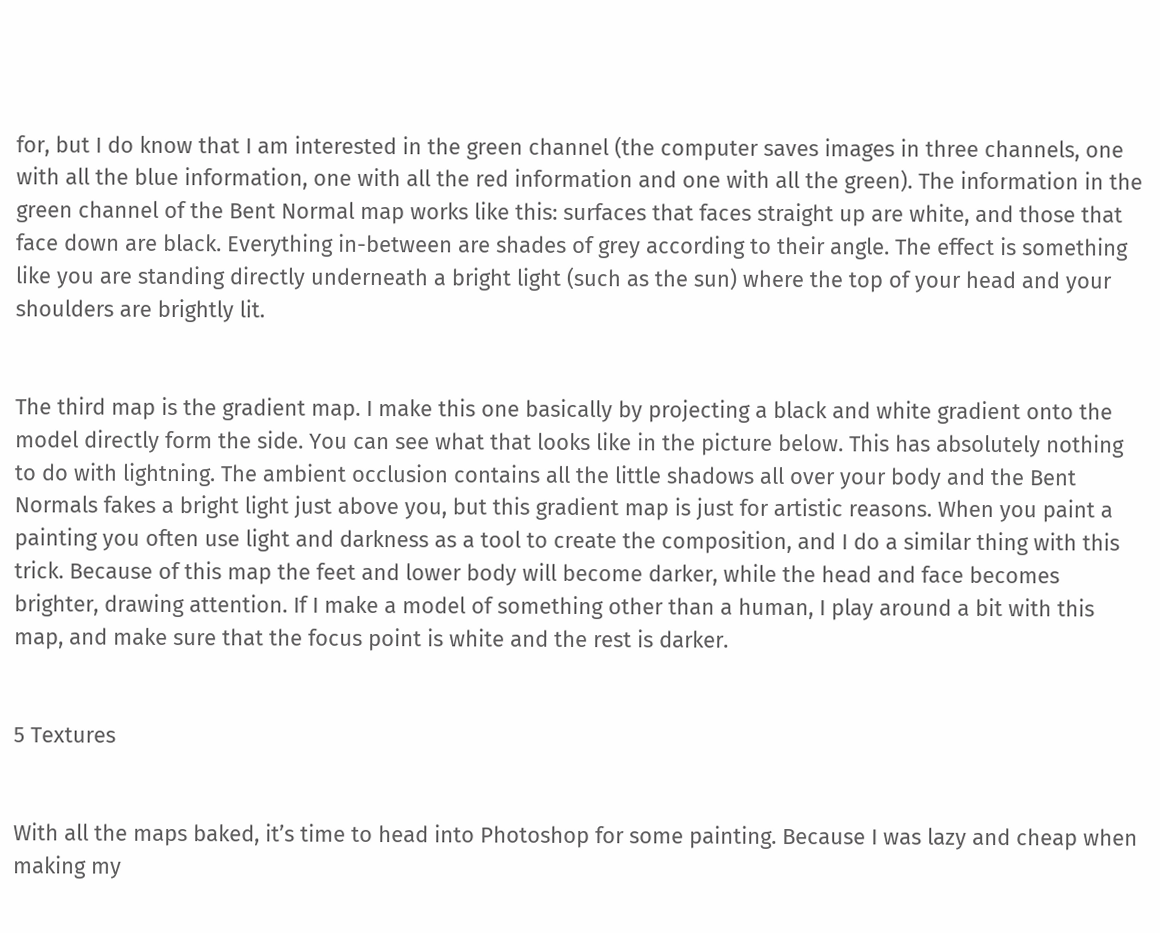for, but I do know that I am interested in the green channel (the computer saves images in three channels, one with all the blue information, one with all the red information and one with all the green). The information in the green channel of the Bent Normal map works like this: surfaces that faces straight up are white, and those that face down are black. Everything in-between are shades of grey according to their angle. The effect is something like you are standing directly underneath a bright light (such as the sun) where the top of your head and your shoulders are brightly lit.


The third map is the gradient map. I make this one basically by projecting a black and white gradient onto the model directly form the side. You can see what that looks like in the picture below. This has absolutely nothing to do with lightning. The ambient occlusion contains all the little shadows all over your body and the Bent Normals fakes a bright light just above you, but this gradient map is just for artistic reasons. When you paint a painting you often use light and darkness as a tool to create the composition, and I do a similar thing with this trick. Because of this map the feet and lower body will become darker, while the head and face becomes brighter, drawing attention. If I make a model of something other than a human, I play around a bit with this map, and make sure that the focus point is white and the rest is darker.


5 Textures


With all the maps baked, it’s time to head into Photoshop for some painting. Because I was lazy and cheap when making my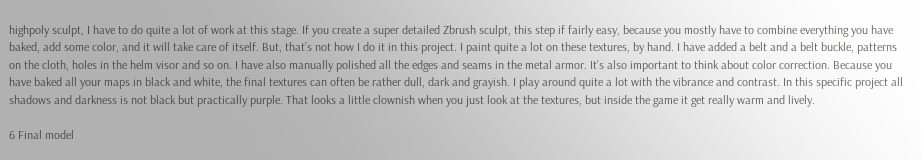highpoly sculpt, I have to do quite a lot of work at this stage. If you create a super detailed Zbrush sculpt, this step if fairly easy, because you mostly have to combine everything you have baked, add some color, and it will take care of itself. But, that’s not how I do it in this project. I paint quite a lot on these textures, by hand. I have added a belt and a belt buckle, patterns on the cloth, holes in the helm visor and so on. I have also manually polished all the edges and seams in the metal armor. It’s also important to think about color correction. Because you have baked all your maps in black and white, the final textures can often be rather dull, dark and grayish. I play around quite a lot with the vibrance and contrast. In this specific project all shadows and darkness is not black but practically purple. That looks a little clownish when you just look at the textures, but inside the game it get really warm and lively.

6 Final model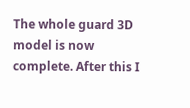The whole guard 3D model is now complete. After this I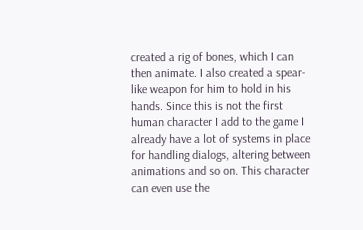created a rig of bones, which I can then animate. I also created a spear-like weapon for him to hold in his hands. Since this is not the first human character I add to the game I already have a lot of systems in place for handling dialogs, altering between animations and so on. This character can even use the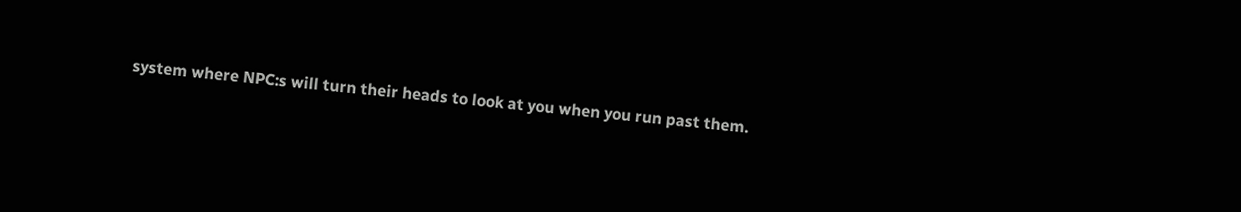system where NPC:s will turn their heads to look at you when you run past them.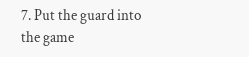7. Put the guard into the game